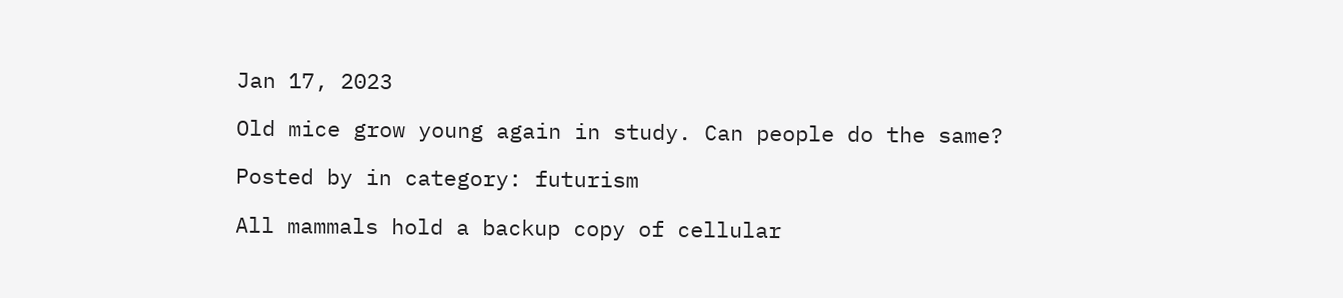Jan 17, 2023

Old mice grow young again in study. Can people do the same?

Posted by in category: futurism

All mammals hold a backup copy of cellular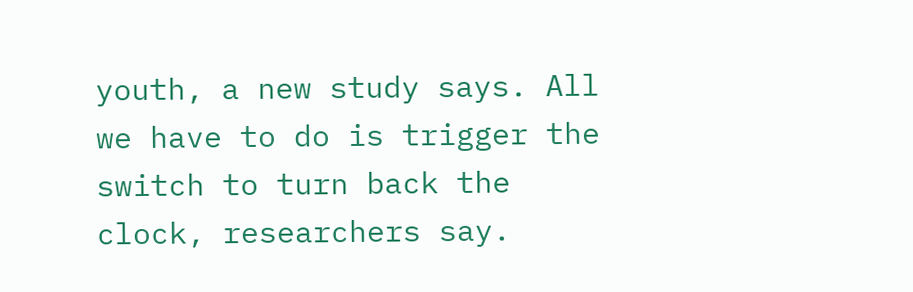youth, a new study says. All we have to do is trigger the switch to turn back the clock, researchers say.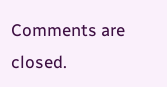Comments are closed.